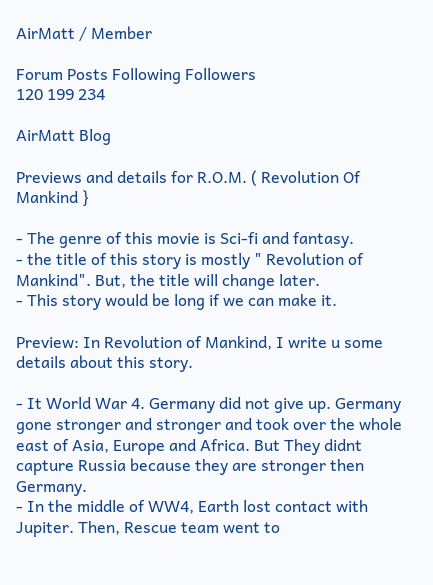AirMatt / Member

Forum Posts Following Followers
120 199 234

AirMatt Blog

Previews and details for R.O.M. ( Revolution Of Mankind }

- The genre of this movie is Sci-fi and fantasy.
- the title of this story is mostly " Revolution of Mankind". But, the title will change later.
- This story would be long if we can make it.

Preview: In Revolution of Mankind, I write u some details about this story.

- It World War 4. Germany did not give up. Germany gone stronger and stronger and took over the whole east of Asia, Europe and Africa. But They didnt capture Russia because they are stronger then Germany.
- In the middle of WW4, Earth lost contact with Jupiter. Then, Rescue team went to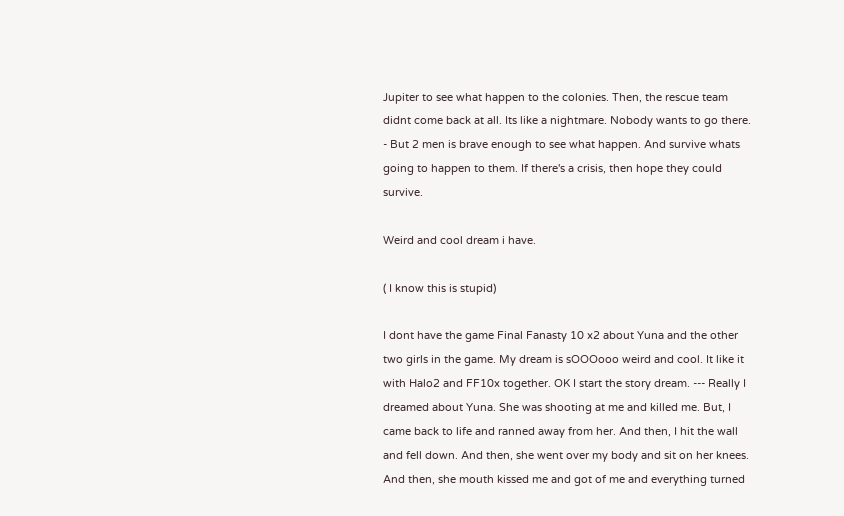Jupiter to see what happen to the colonies. Then, the rescue team didnt come back at all. Its like a nightmare. Nobody wants to go there.
- But 2 men is brave enough to see what happen. And survive whats going to happen to them. If there's a crisis, then hope they could survive.

Weird and cool dream i have.

( I know this is stupid)

I dont have the game Final Fanasty 10 x2 about Yuna and the other two girls in the game. My dream is sOOOooo weird and cool. It like it with Halo2 and FF10x together. OK I start the story dream. --- Really I dreamed about Yuna. She was shooting at me and killed me. But, I came back to life and ranned away from her. And then, I hit the wall and fell down. And then, she went over my body and sit on her knees. And then, she mouth kissed me and got of me and everything turned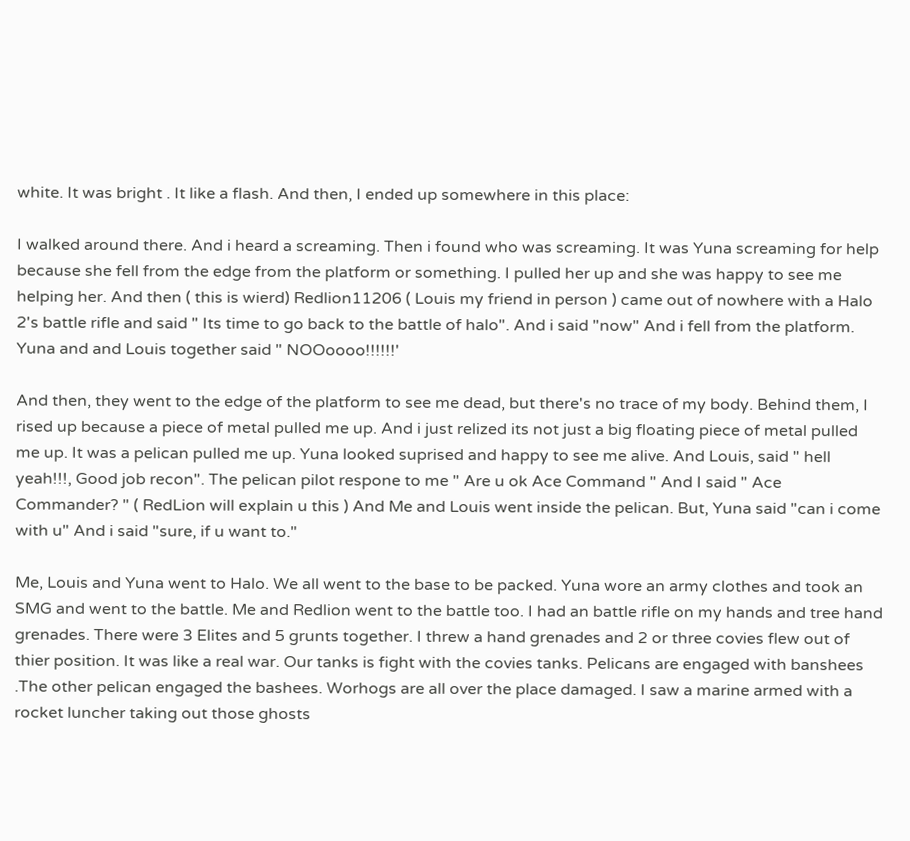white. It was bright . It like a flash. And then, I ended up somewhere in this place:

I walked around there. And i heard a screaming. Then i found who was screaming. It was Yuna screaming for help because she fell from the edge from the platform or something. I pulled her up and she was happy to see me helping her. And then ( this is wierd) Redlion11206 ( Louis my friend in person ) came out of nowhere with a Halo 2's battle rifle and said " Its time to go back to the battle of halo". And i said "now" And i fell from the platform. Yuna and and Louis together said " NOOoooo!!!!!!'

And then, they went to the edge of the platform to see me dead, but there's no trace of my body. Behind them, I rised up because a piece of metal pulled me up. And i just relized its not just a big floating piece of metal pulled me up. It was a pelican pulled me up. Yuna looked suprised and happy to see me alive. And Louis, said " hell yeah!!!, Good job recon". The pelican pilot respone to me " Are u ok Ace Command " And I said " Ace Commander? " ( RedLion will explain u this ) And Me and Louis went inside the pelican. But, Yuna said "can i come with u" And i said "sure, if u want to."

Me, Louis and Yuna went to Halo. We all went to the base to be packed. Yuna wore an army clothes and took an SMG and went to the battle. Me and Redlion went to the battle too. I had an battle rifle on my hands and tree hand grenades. There were 3 Elites and 5 grunts together. I threw a hand grenades and 2 or three covies flew out of thier position. It was like a real war. Our tanks is fight with the covies tanks. Pelicans are engaged with banshees .The other pelican engaged the bashees. Worhogs are all over the place damaged. I saw a marine armed with a rocket luncher taking out those ghosts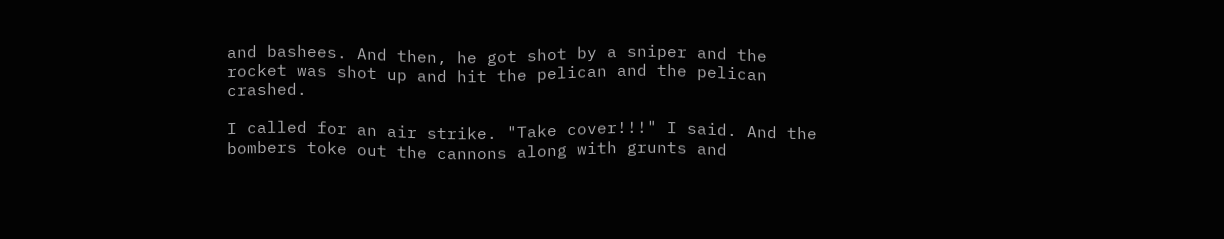and bashees. And then, he got shot by a sniper and the rocket was shot up and hit the pelican and the pelican crashed.

I called for an air strike. "Take cover!!!" I said. And the bombers toke out the cannons along with grunts and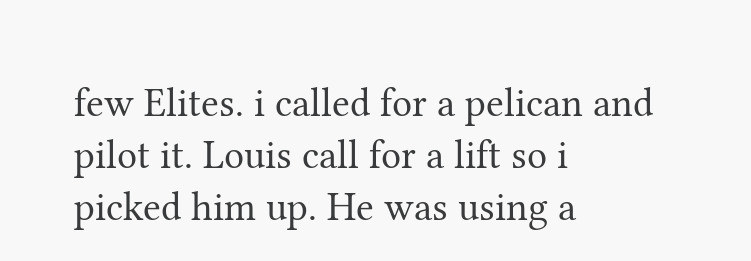few Elites. i called for a pelican and pilot it. Louis call for a lift so i picked him up. He was using a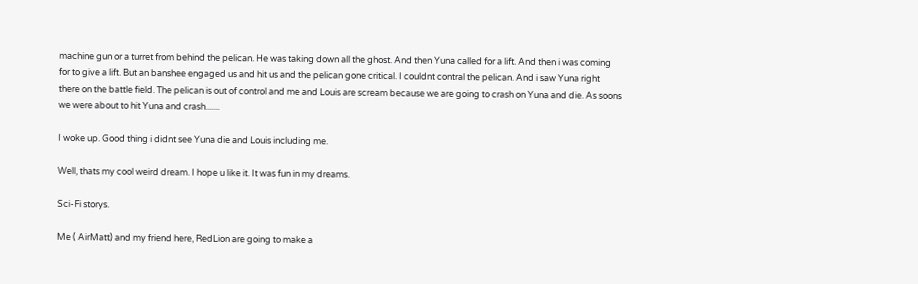machine gun or a turret from behind the pelican. He was taking down all the ghost. And then Yuna called for a lift. And then i was coming for to give a lift. But an banshee engaged us and hit us and the pelican gone critical. I couldnt contral the pelican. And i saw Yuna right there on the battle field. The pelican is out of control and me and Louis are scream because we are going to crash on Yuna and die. As soons we were about to hit Yuna and crash.......

I woke up. Good thing i didnt see Yuna die and Louis including me.

Well, thats my cool weird dream. I hope u like it. It was fun in my dreams.

Sci-Fi storys.

Me ( AirMatt) and my friend here, RedLion are going to make a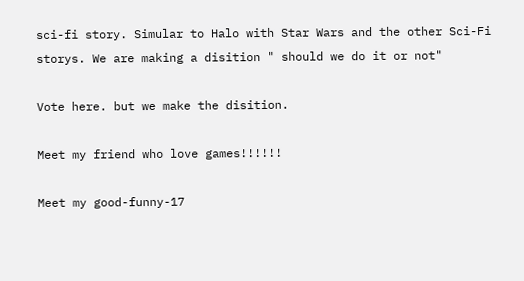sci-fi story. Simular to Halo with Star Wars and the other Sci-Fi storys. We are making a disition " should we do it or not"

Vote here. but we make the disition.

Meet my friend who love games!!!!!!

Meet my good-funny-17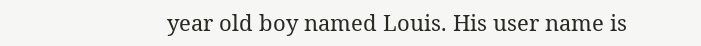year old boy named Louis. His user name is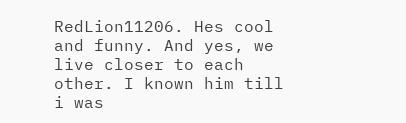RedLion11206. Hes cool and funny. And yes, we live closer to each other. I known him till i was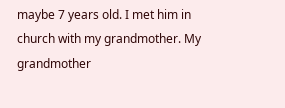maybe 7 years old. I met him in church with my grandmother. My grandmother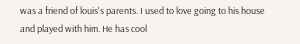was a friend of louis's parents. I used to love going to his house and played with him. He has cool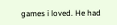games i loved. He had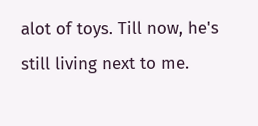alot of toys. Till now, he's still living next to me.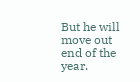But he will move out end of the year.